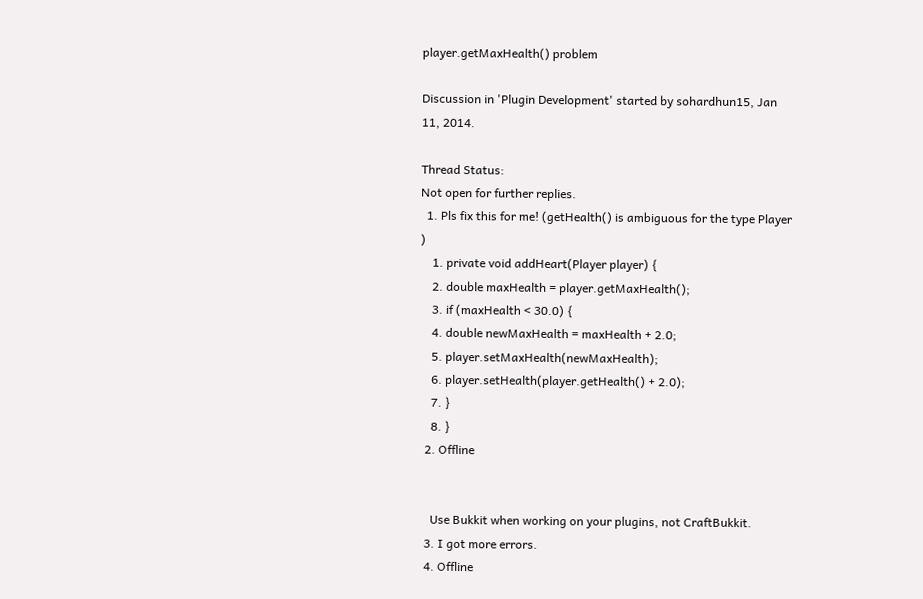player.getMaxHealth() problem

Discussion in 'Plugin Development' started by sohardhun15, Jan 11, 2014.

Thread Status:
Not open for further replies.
  1. Pls fix this for me! (getHealth() is ambiguous for the type Player )
    1. private void addHeart(Player player) {
    2. double maxHealth = player.getMaxHealth();
    3. if (maxHealth < 30.0) {
    4. double newMaxHealth = maxHealth + 2.0;
    5. player.setMaxHealth(newMaxHealth);
    6. player.setHealth(player.getHealth() + 2.0);
    7. }
    8. }
  2. Offline


    Use Bukkit when working on your plugins, not CraftBukkit.
  3. I got more errors.
  4. Offline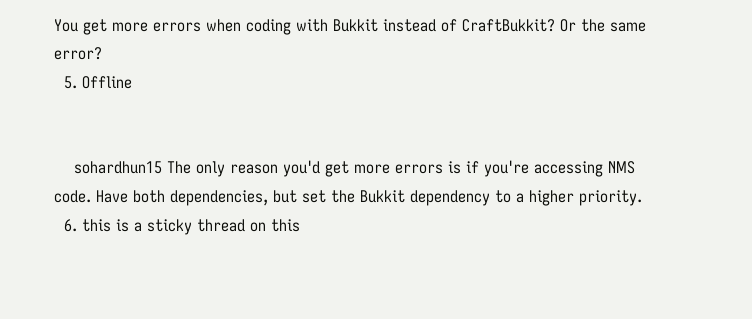You get more errors when coding with Bukkit instead of CraftBukkit? Or the same error?
  5. Offline


    sohardhun15 The only reason you'd get more errors is if you're accessing NMS code. Have both dependencies, but set the Bukkit dependency to a higher priority.
  6. this is a sticky thread on this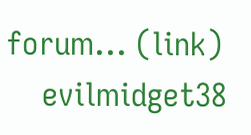forum... (link)
    evilmidget38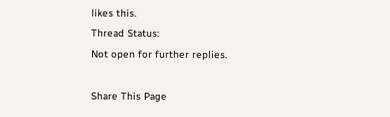likes this.
Thread Status:
Not open for further replies.

Share This Page